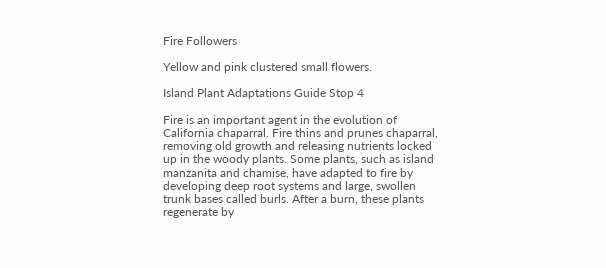Fire Followers

Yellow and pink clustered small flowers.

Island Plant Adaptations Guide Stop 4

Fire is an important agent in the evolution of California chaparral. Fire thins and prunes chaparral, removing old growth and releasing nutrients locked up in the woody plants. Some plants, such as island manzanita and chamise, have adapted to fire by developing deep root systems and large, swollen trunk bases called burls. After a burn, these plants regenerate by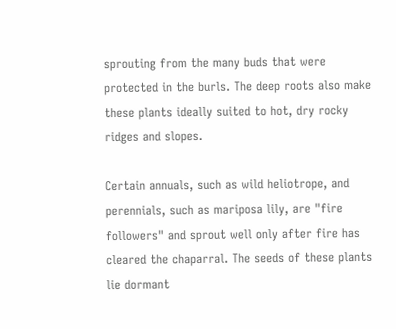sprouting from the many buds that were protected in the burls. The deep roots also make these plants ideally suited to hot, dry rocky ridges and slopes.

Certain annuals, such as wild heliotrope, and perennials, such as mariposa lily, are "fire followers" and sprout well only after fire has cleared the chaparral. The seeds of these plants lie dormant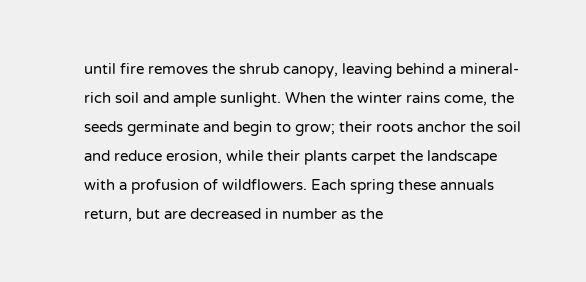until fire removes the shrub canopy, leaving behind a mineral-rich soil and ample sunlight. When the winter rains come, the seeds germinate and begin to grow; their roots anchor the soil and reduce erosion, while their plants carpet the landscape with a profusion of wildflowers. Each spring these annuals return, but are decreased in number as the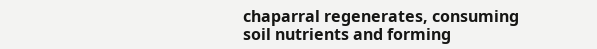chaparral regenerates, consuming soil nutrients and forming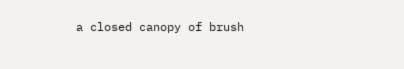a closed canopy of brush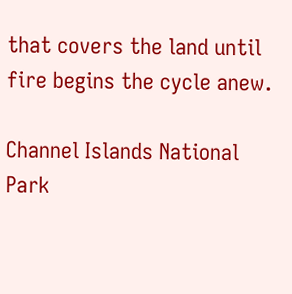that covers the land until fire begins the cycle anew.

Channel Islands National Park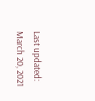Last updated: March 20, 2021